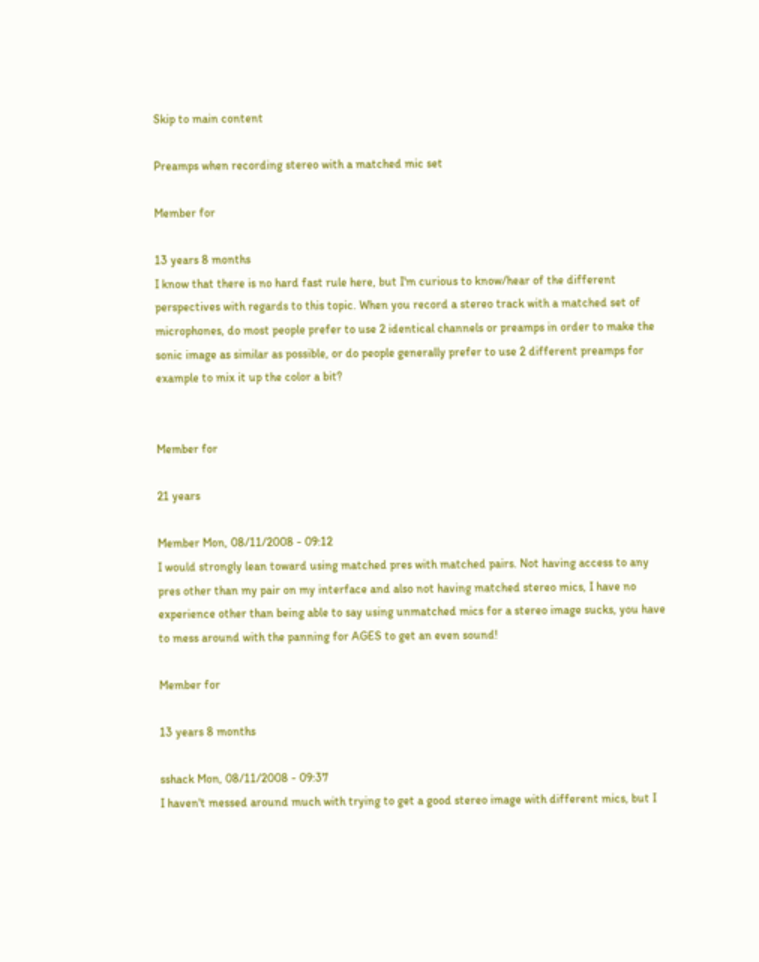Skip to main content

Preamps when recording stereo with a matched mic set

Member for

13 years 8 months
I know that there is no hard fast rule here, but I'm curious to know/hear of the different perspectives with regards to this topic. When you record a stereo track with a matched set of microphones, do most people prefer to use 2 identical channels or preamps in order to make the sonic image as similar as possible, or do people generally prefer to use 2 different preamps for example to mix it up the color a bit?


Member for

21 years

Member Mon, 08/11/2008 - 09:12
I would strongly lean toward using matched pres with matched pairs. Not having access to any pres other than my pair on my interface and also not having matched stereo mics, I have no experience other than being able to say using unmatched mics for a stereo image sucks, you have to mess around with the panning for AGES to get an even sound!

Member for

13 years 8 months

sshack Mon, 08/11/2008 - 09:37
I haven't messed around much with trying to get a good stereo image with different mics, but I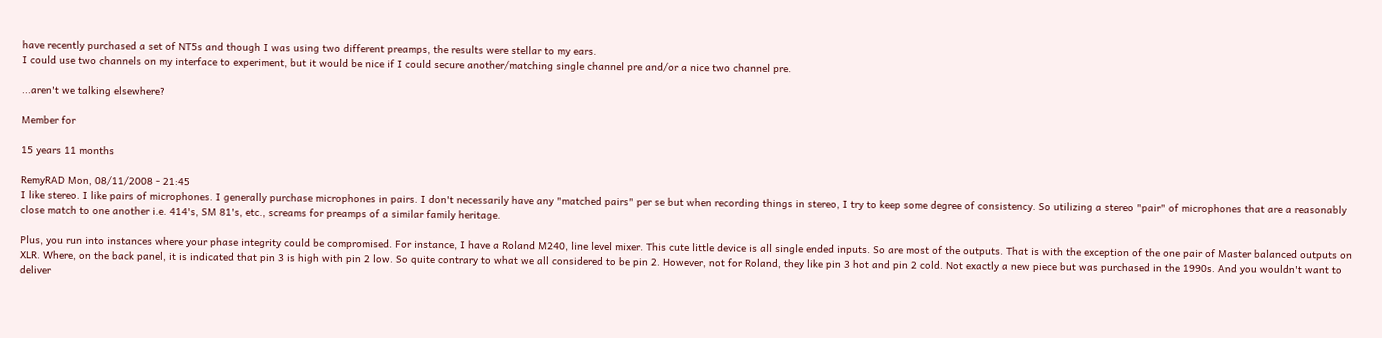have recently purchased a set of NT5s and though I was using two different preamps, the results were stellar to my ears.
I could use two channels on my interface to experiment, but it would be nice if I could secure another/matching single channel pre and/or a nice two channel pre.

...aren't we talking elsewhere?

Member for

15 years 11 months

RemyRAD Mon, 08/11/2008 - 21:45
I like stereo. I like pairs of microphones. I generally purchase microphones in pairs. I don't necessarily have any "matched pairs" per se but when recording things in stereo, I try to keep some degree of consistency. So utilizing a stereo "pair" of microphones that are a reasonably close match to one another i.e. 414's, SM 81's, etc., screams for preamps of a similar family heritage.

Plus, you run into instances where your phase integrity could be compromised. For instance, I have a Roland M240, line level mixer. This cute little device is all single ended inputs. So are most of the outputs. That is with the exception of the one pair of Master balanced outputs on XLR. Where, on the back panel, it is indicated that pin 3 is high with pin 2 low. So quite contrary to what we all considered to be pin 2. However, not for Roland, they like pin 3 hot and pin 2 cold. Not exactly a new piece but was purchased in the 1990s. And you wouldn't want to deliver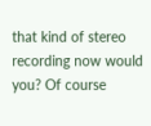that kind of stereo recording now would you? Of course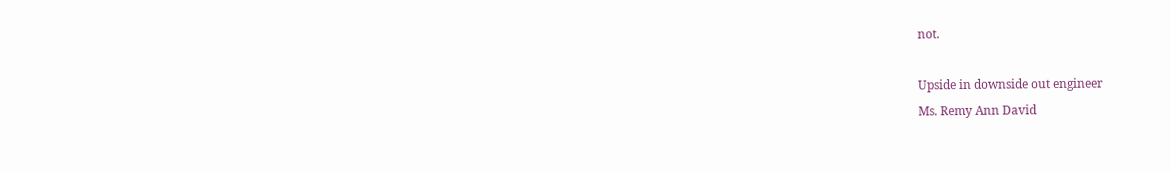not.

Upside in downside out engineer
Ms. Remy Ann David